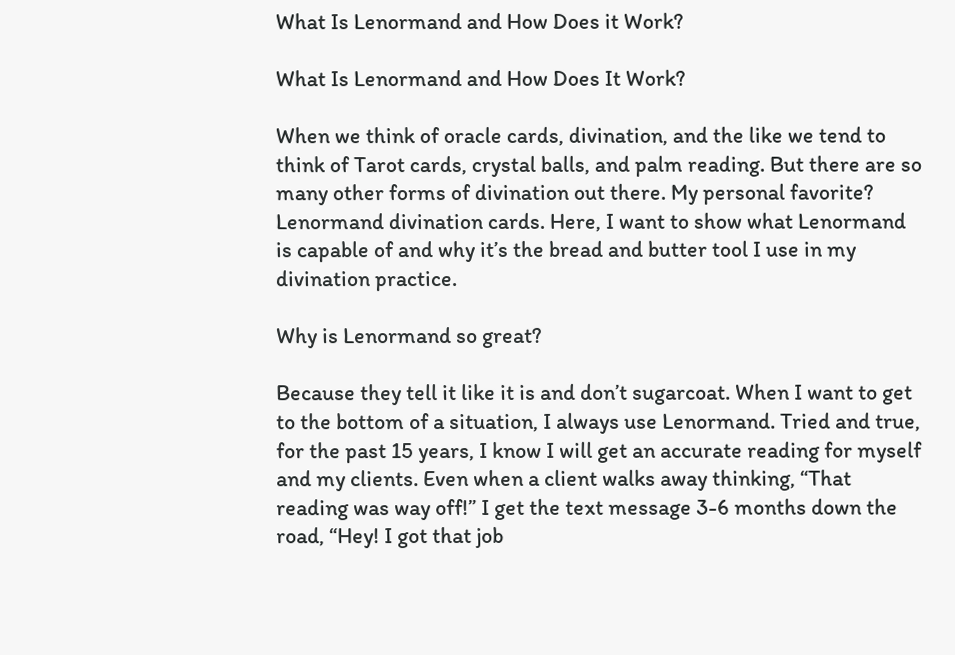What Is Lenormand and How Does it Work?

What Is Lenormand and How Does It Work?

When we think of oracle cards, divination, and the like we tend to think of Tarot cards, crystal balls, and palm reading. But there are so many other forms of divination out there. My personal favorite? Lenormand divination cards. Here, I want to show what Lenormand is capable of and why it’s the bread and butter tool I use in my divination practice.

Why is Lenormand so great?

Because they tell it like it is and don’t sugarcoat. When I want to get to the bottom of a situation, I always use Lenormand. Tried and true, for the past 15 years, I know I will get an accurate reading for myself and my clients. Even when a client walks away thinking, “That reading was way off!” I get the text message 3-6 months down the road, “Hey! I got that job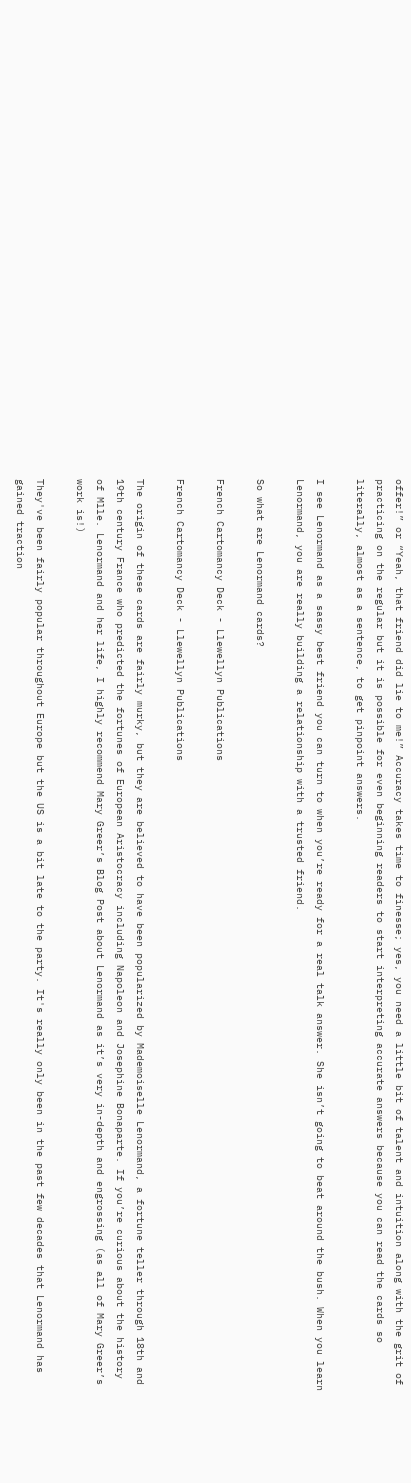offer!” or “Yeah, that friend did lie to me!” Accuracy takes time to finesse; yes, you need a little bit of talent and intuition along with the grit of practicing on the regular but it is possible for even beginning readers to start interpreting accurate answers because you can read the cards so literally, almost as a sentence, to get pinpoint answers.

I see Lenormand as a sassy best friend you can turn to when you’re ready for a real talk answer. She isn’t going to beat around the bush. When you learn Lenormand, you are really building a relationship with a trusted friend.

So what are Lenormand cards?

French Cartomancy Deck - Llewellyn Publications

French Cartomancy Deck - Llewellyn Publications

The origin of these cards are fairly murky, but they are believed to have been popularized by Mademoiselle Lenormand, a fortune teller through 18th and 19th century France who predicted the fortunes of European Aristocracy including Napoleon and Josephine Bonaparte. If you’re curious about the history of Mlle. Lenormand and her life, I highly recommend Mary Greer’s Blog Post about Lenormand as it’s very in-depth and engrossing (as all of Mary Greer’s work is!)

They've been fairly popular throughout Europe but the US is a bit late to the party. It's really only been in the past few decades that Lenormand has gained traction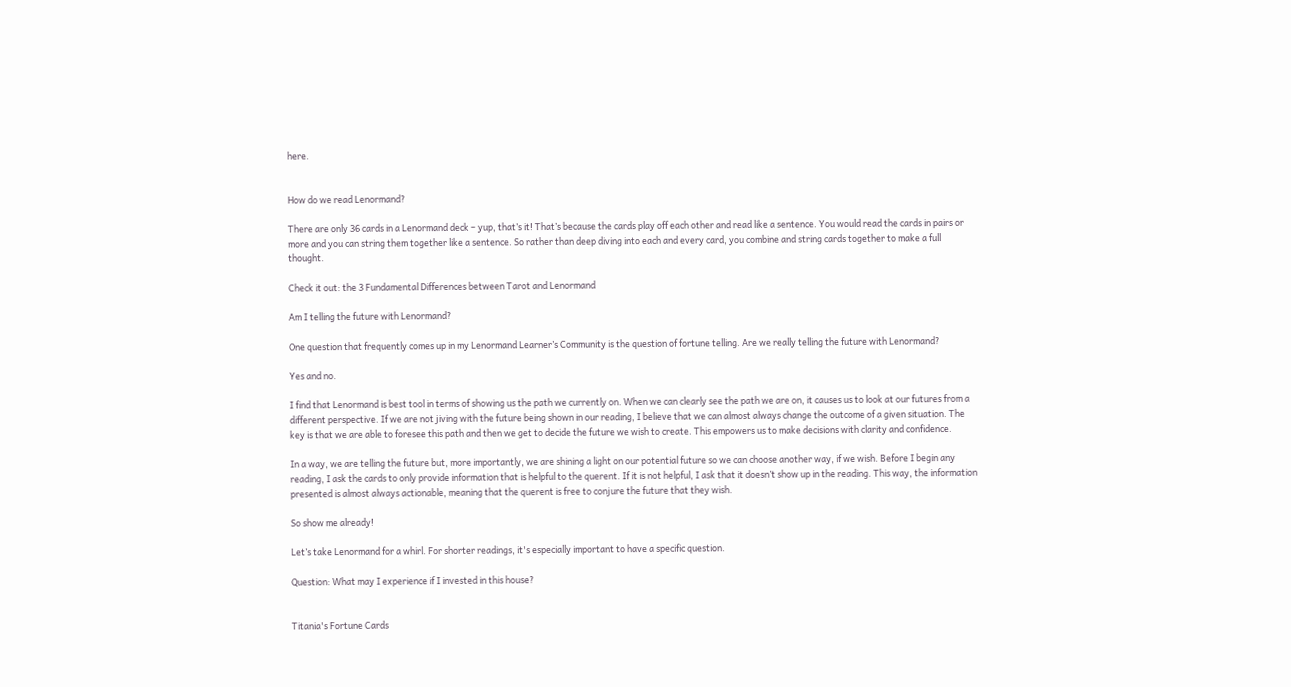here.


How do we read Lenormand?

There are only 36 cards in a Lenormand deck – yup, that’s it! That’s because the cards play off each other and read like a sentence. You would read the cards in pairs or more and you can string them together like a sentence. So rather than deep diving into each and every card, you combine and string cards together to make a full thought.

Check it out: the 3 Fundamental Differences between Tarot and Lenormand

Am I telling the future with Lenormand?

One question that frequently comes up in my Lenormand Learner’s Community is the question of fortune telling. Are we really telling the future with Lenormand?

Yes and no.

I find that Lenormand is best tool in terms of showing us the path we currently on. When we can clearly see the path we are on, it causes us to look at our futures from a different perspective. If we are not jiving with the future being shown in our reading, I believe that we can almost always change the outcome of a given situation. The key is that we are able to foresee this path and then we get to decide the future we wish to create. This empowers us to make decisions with clarity and confidence.

In a way, we are telling the future but, more importantly, we are shining a light on our potential future so we can choose another way, if we wish. Before I begin any reading, I ask the cards to only provide information that is helpful to the querent. If it is not helpful, I ask that it doesn’t show up in the reading. This way, the information presented is almost always actionable, meaning that the querent is free to conjure the future that they wish.

So show me already!

Let’s take Lenormand for a whirl. For shorter readings, it's especially important to have a specific question.

Question: What may I experience if I invested in this house?


Titania's Fortune Cards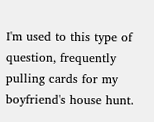I'm used to this type of question, frequently pulling cards for my boyfriend's house hunt.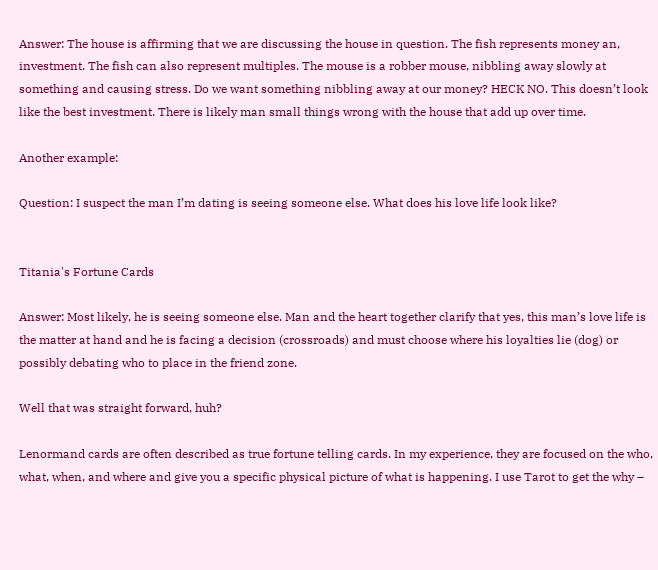Answer: The house is affirming that we are discussing the house in question. The fish represents money an, investment. The fish can also represent multiples. The mouse is a robber mouse, nibbling away slowly at something and causing stress. Do we want something nibbling away at our money? HECK NO. This doesn’t look like the best investment. There is likely man small things wrong with the house that add up over time.

Another example:

Question: I suspect the man I’m dating is seeing someone else. What does his love life look like?


Titania's Fortune Cards

Answer: Most likely, he is seeing someone else. Man and the heart together clarify that yes, this man’s love life is the matter at hand and he is facing a decision (crossroads) and must choose where his loyalties lie (dog) or possibly debating who to place in the friend zone.

Well that was straight forward, huh?

Lenormand cards are often described as true fortune telling cards. In my experience, they are focused on the who, what, when, and where and give you a specific physical picture of what is happening. I use Tarot to get the why –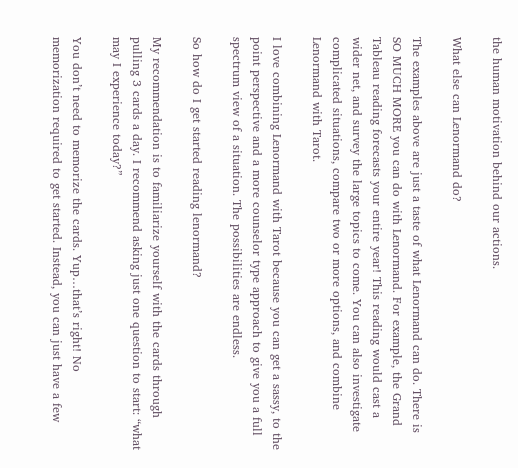the human motivation behind our actions.

What else can Lenormand do?

The examples above are just a taste of what Lenormand can do. There is SO MUCH MORE you can do with Lenormand. For example, the Grand Tableau reading forecasts your entire year! This reading would cast a wider net, and survey the large topics to come. You can also investigate complicated situations, compare two or more options, and combine Lenormand with Tarot.

I love combining Lenormand with Tarot because you can get a sassy, to the point perspective and a more counselor type approach to give you a full spectrum view of a situation. The possibilities are endless.

So how do I get started reading lenormand?

My recommendation is to familiarize yourself with the cards through pulling 3 cards a day. I recommend asking just one question to start: “what may I experience today?”

You don’t need to memorize the cards. Yup…that’s right! No memorization required to get started. Instead, you can just have a few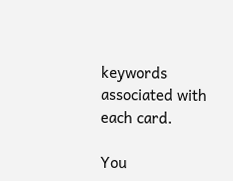keywords associated with each card.

You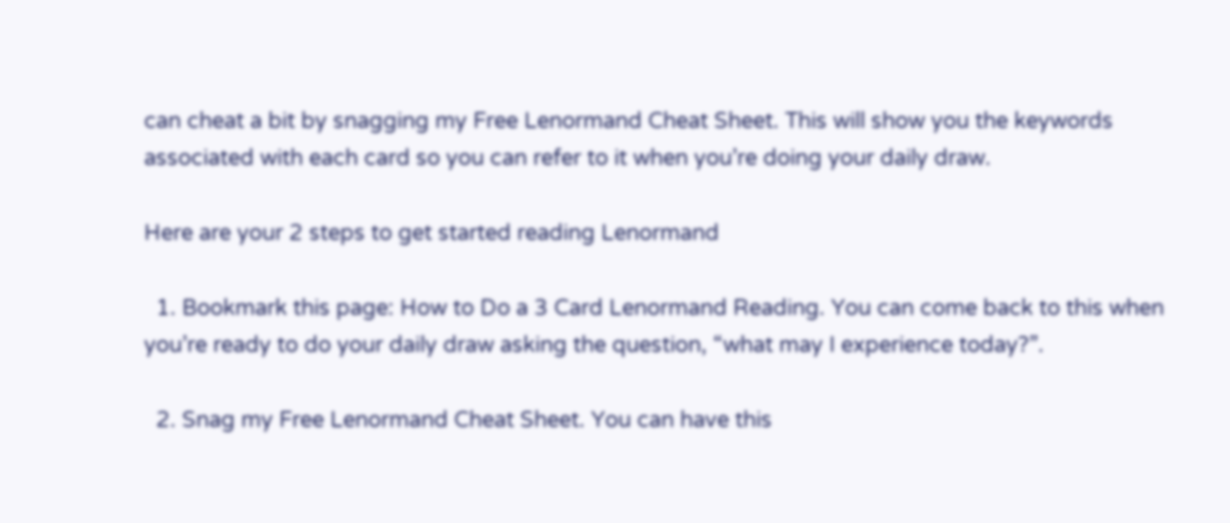can cheat a bit by snagging my Free Lenormand Cheat Sheet. This will show you the keywords associated with each card so you can refer to it when you’re doing your daily draw.

Here are your 2 steps to get started reading Lenormand

  1. Bookmark this page: How to Do a 3 Card Lenormand Reading. You can come back to this when you’re ready to do your daily draw asking the question, “what may I experience today?”.

  2. Snag my Free Lenormand Cheat Sheet. You can have this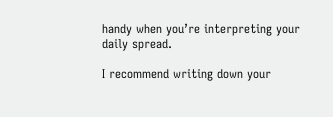handy when you’re interpreting your daily spread.

I recommend writing down your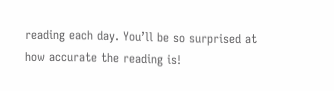reading each day. You’ll be so surprised at how accurate the reading is!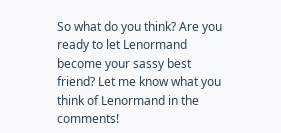So what do you think? Are you ready to let Lenormand become your sassy best friend? Let me know what you think of Lenormand in the comments!